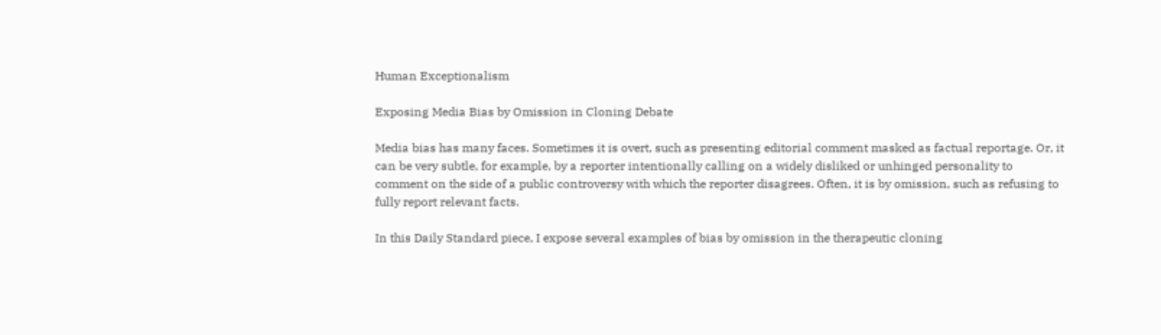Human Exceptionalism

Exposing Media Bias by Omission in Cloning Debate

Media bias has many faces. Sometimes it is overt, such as presenting editorial comment masked as factual reportage. Or, it can be very subtle, for example, by a reporter intentionally calling on a widely disliked or unhinged personality to comment on the side of a public controversy with which the reporter disagrees. Often, it is by omission, such as refusing to fully report relevant facts.

In this Daily Standard piece, I expose several examples of bias by omission in the therapeutic cloning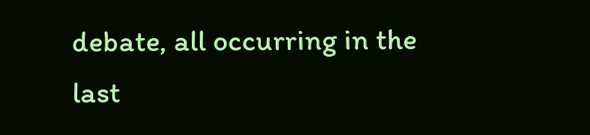debate, all occurring in the last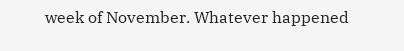week of November. Whatever happened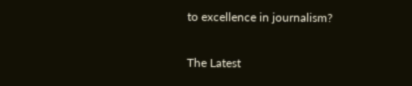to excellence in journalism?


The Latest